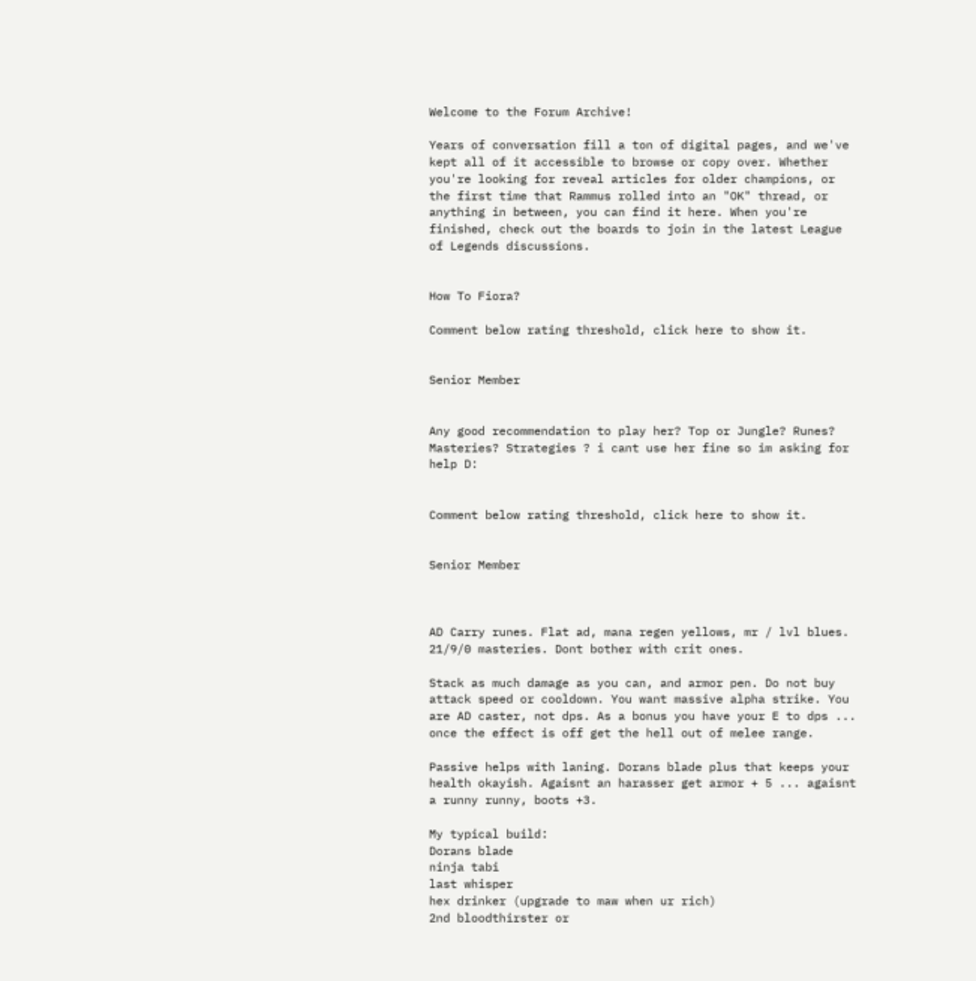Welcome to the Forum Archive!

Years of conversation fill a ton of digital pages, and we've kept all of it accessible to browse or copy over. Whether you're looking for reveal articles for older champions, or the first time that Rammus rolled into an "OK" thread, or anything in between, you can find it here. When you're finished, check out the boards to join in the latest League of Legends discussions.


How To Fiora?

Comment below rating threshold, click here to show it.


Senior Member


Any good recommendation to play her? Top or Jungle? Runes? Masteries? Strategies ? i cant use her fine so im asking for help D:


Comment below rating threshold, click here to show it.


Senior Member



AD Carry runes. Flat ad, mana regen yellows, mr / lvl blues.
21/9/0 masteries. Dont bother with crit ones.

Stack as much damage as you can, and armor pen. Do not buy attack speed or cooldown. You want massive alpha strike. You are AD caster, not dps. As a bonus you have your E to dps ... once the effect is off get the hell out of melee range.

Passive helps with laning. Dorans blade plus that keeps your health okayish. Agaisnt an harasser get armor + 5 ... agaisnt a runny runny, boots +3.

My typical build:
Dorans blade
ninja tabi
last whisper
hex drinker (upgrade to maw when ur rich)
2nd bloodthirster or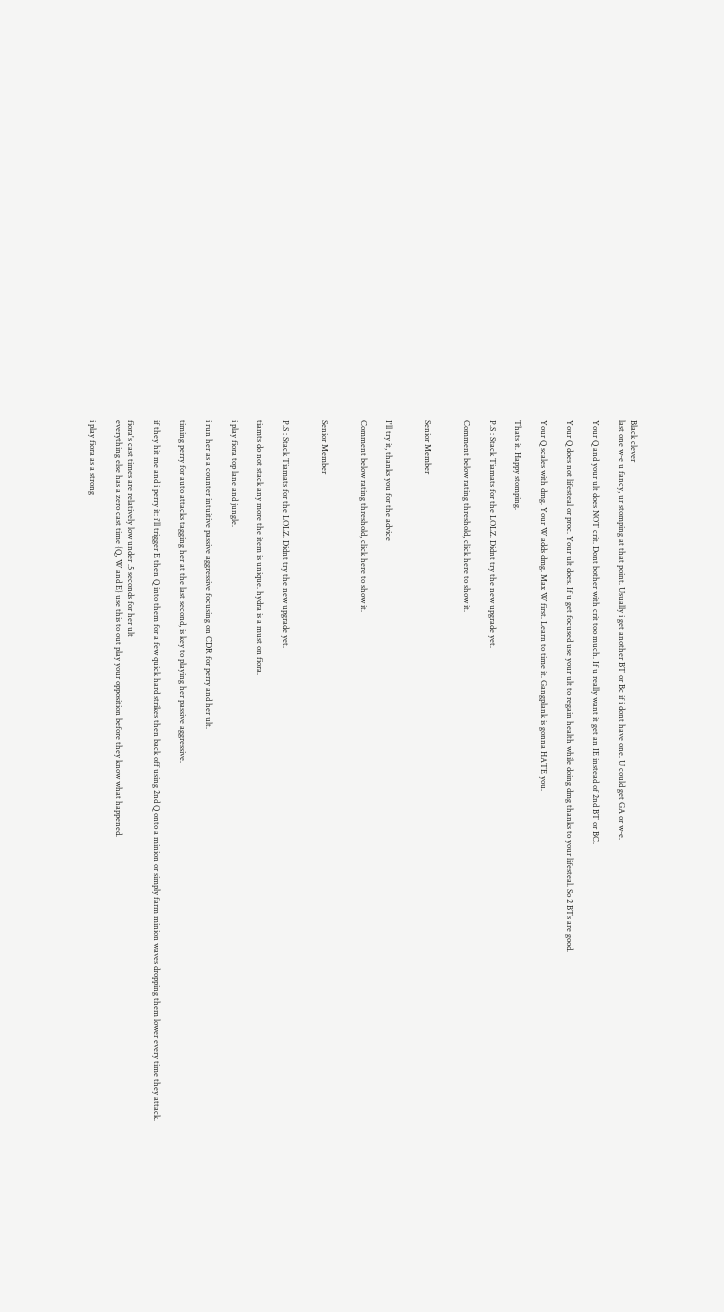Black clever
last one w-e u fancy, ur stomping at that point. Usually i get another BT or Bc if i dont have one. U could get GA or w-e.

Your Q and your ult does NOT crit. Dont bother with crit too much. If u really want it get an IE instead of 2nd BT or BC.

Your Q does not lifesteal or proc. Your ult does. If u get focused use your ult to regain health while doing dmg thanks to your lifesteal. So 2 BTs are good.

Your Q scales with dmg. Your W adds dmg. Max W first. Learn to time it. Gangplank is gonna HATE you.

Thats it. Happy stomping.

P.S : Stack Tiamats for the LOLZ. Didnt try the new upgrade yet.

Comment below rating threshold, click here to show it.


Senior Member


I'll try it, thanks you for the advice

Comment below rating threshold, click here to show it.


Senior Member


P.S : Stack Tiamats for the LOLZ. Didnt try the new upgrade yet.

tiamts do not stack any more the item is unique. hydra is a must on fiora.

i play fiora top lane and jungle.

i run her as a counter intuitive passive aggressive focusing on CDR for perry and her ult.

timing perry for auto attacks tagging her at the last second, is key to playing her passive aggressive.

if they hit me and i perry it: i'll trigger E then Q into them for a few quick hard strikes then back off using 2nd Q onto a minion or simply farm minion waves dropping them lower every time they attack.

fiora's cast times are relatively low under .5 seconds for her ult
everything else has a zero cast time {Q, W and E} use this to out play your opposition before they know what happened.

i play fiora as a strong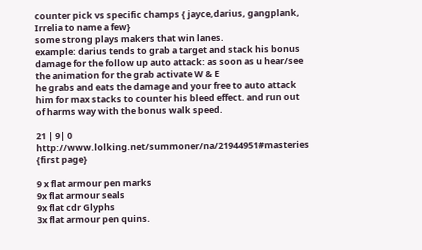counter pick vs specific champs { jayce,darius, gangplank, Irrelia to name a few}
some strong plays makers that win lanes.
example: darius tends to grab a target and stack his bonus damage for the follow up auto attack: as soon as u hear/see the animation for the grab activate W & E
he grabs and eats the damage and your free to auto attack him for max stacks to counter his bleed effect. and run out of harms way with the bonus walk speed.

21 | 9| 0 http://www.lolking.net/summoner/na/21944951#masteries {first page}

9 x flat armour pen marks
9x flat armour seals
9x flat cdr Glyphs
3x flat armour pen quins.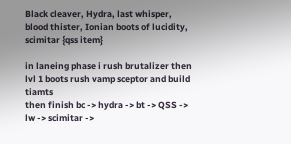Black cleaver, Hydra, last whisper, blood thister, Ionian boots of lucidity, scimitar {qss item}

in laneing phase i rush brutalizer then lvl 1 boots rush vamp sceptor and build tiamts
then finish bc -> hydra -> bt -> QSS -> lw -> scimitar ->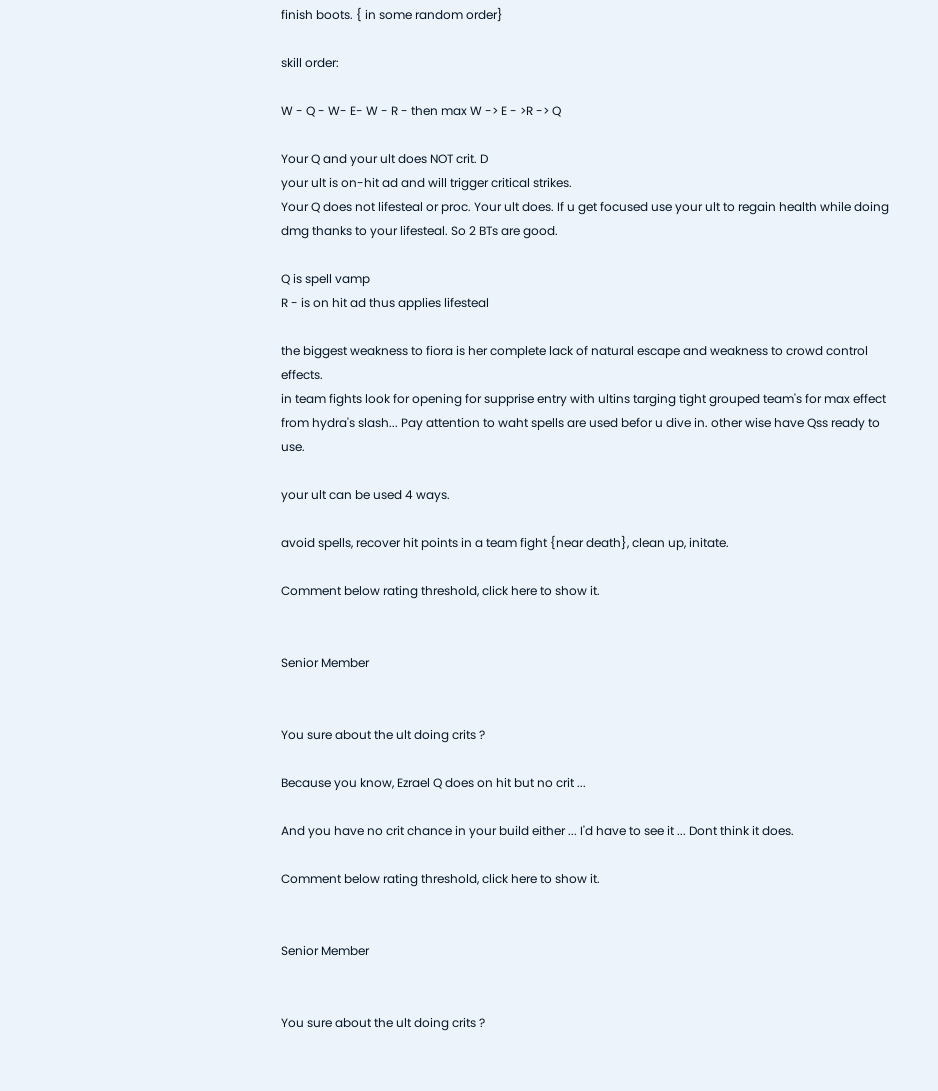finish boots. { in some random order}

skill order:

W - Q - W- E- W - R - then max W -> E - >R -> Q

Your Q and your ult does NOT crit. D
your ult is on-hit ad and will trigger critical strikes.
Your Q does not lifesteal or proc. Your ult does. If u get focused use your ult to regain health while doing dmg thanks to your lifesteal. So 2 BTs are good.

Q is spell vamp
R - is on hit ad thus applies lifesteal

the biggest weakness to fiora is her complete lack of natural escape and weakness to crowd control effects.
in team fights look for opening for supprise entry with ultins targing tight grouped team's for max effect from hydra's slash... Pay attention to waht spells are used befor u dive in. other wise have Qss ready to use.

your ult can be used 4 ways.

avoid spells, recover hit points in a team fight {near death}, clean up, initate.

Comment below rating threshold, click here to show it.


Senior Member


You sure about the ult doing crits ?

Because you know, Ezrael Q does on hit but no crit ...

And you have no crit chance in your build either ... I'd have to see it ... Dont think it does.

Comment below rating threshold, click here to show it.


Senior Member


You sure about the ult doing crits ?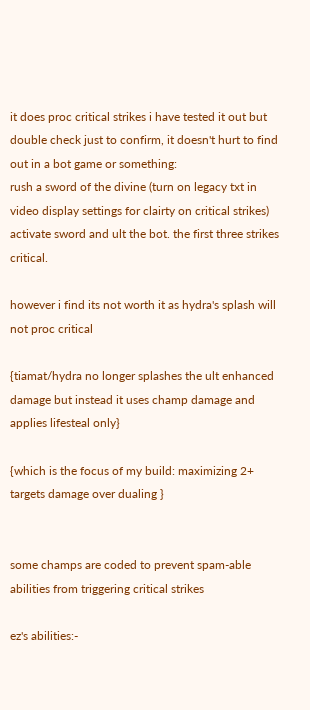it does proc critical strikes i have tested it out but double check just to confirm, it doesn't hurt to find out in a bot game or something:
rush a sword of the divine (turn on legacy txt in video display settings for clairty on critical strikes) activate sword and ult the bot. the first three strikes critical.

however i find its not worth it as hydra's splash will not proc critical

{tiamat/hydra no longer splashes the ult enhanced damage but instead it uses champ damage and applies lifesteal only}

{which is the focus of my build: maximizing 2+ targets damage over dualing }


some champs are coded to prevent spam-able abilities from triggering critical strikes

ez's abilities:-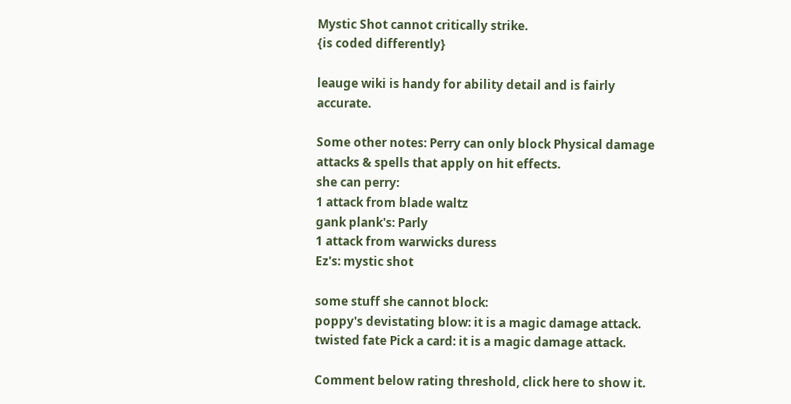Mystic Shot cannot critically strike.
{is coded differently}

leauge wiki is handy for ability detail and is fairly accurate.

Some other notes: Perry can only block Physical damage attacks & spells that apply on hit effects.
she can perry:
1 attack from blade waltz
gank plank's: Parly
1 attack from warwicks duress
Ez's: mystic shot

some stuff she cannot block:
poppy's devistating blow: it is a magic damage attack.
twisted fate Pick a card: it is a magic damage attack.

Comment below rating threshold, click here to show it.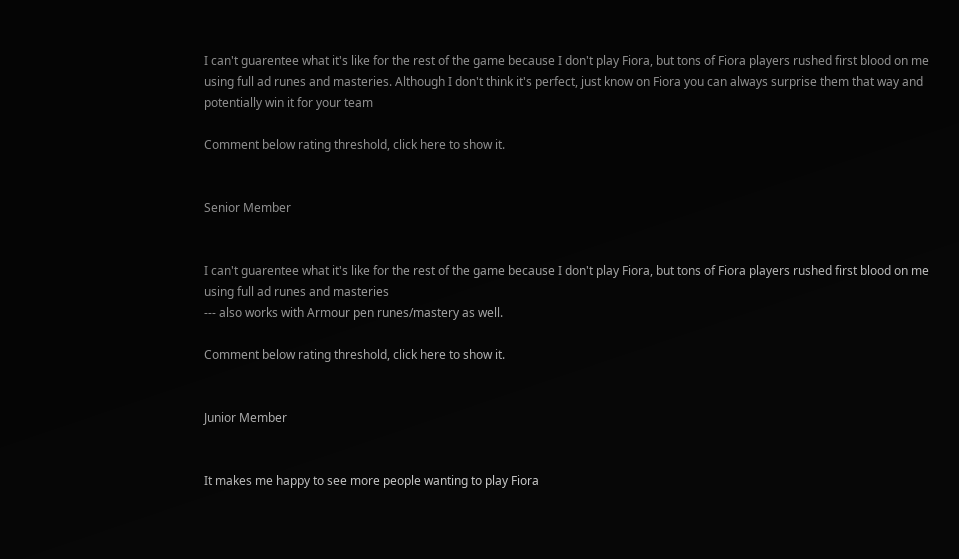I can't guarentee what it's like for the rest of the game because I don't play Fiora, but tons of Fiora players rushed first blood on me using full ad runes and masteries. Although I don't think it's perfect, just know on Fiora you can always surprise them that way and potentially win it for your team

Comment below rating threshold, click here to show it.


Senior Member


I can't guarentee what it's like for the rest of the game because I don't play Fiora, but tons of Fiora players rushed first blood on me using full ad runes and masteries
--- also works with Armour pen runes/mastery as well.

Comment below rating threshold, click here to show it.


Junior Member


It makes me happy to see more people wanting to play Fiora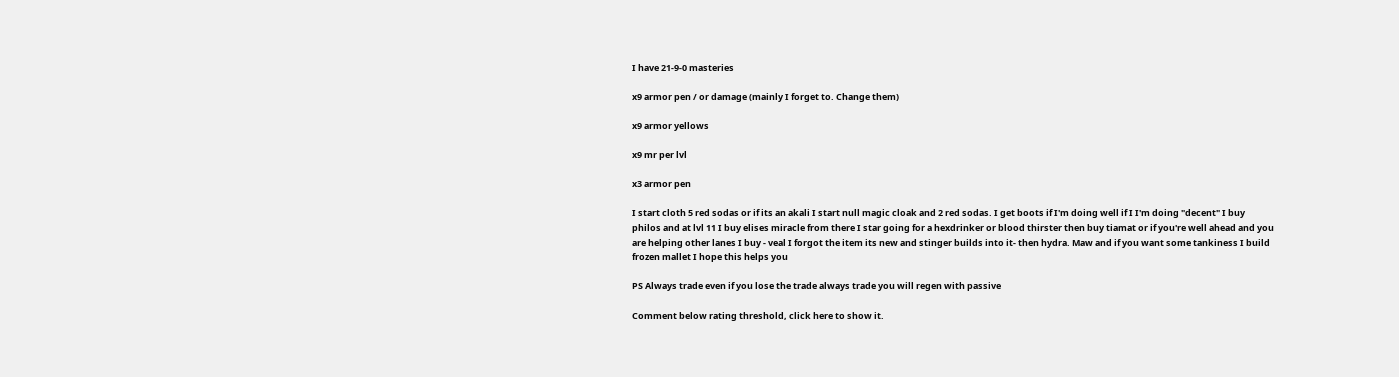I have 21-9-0 masteries

x9 armor pen / or damage (mainly I forget to. Change them)

x9 armor yellows

x9 mr per lvl

x3 armor pen

I start cloth 5 red sodas or if its an akali I start null magic cloak and 2 red sodas. I get boots if I'm doing well if I I'm doing "decent" I buy philos and at lvl 11 I buy elises miracle from there I star going for a hexdrinker or blood thirster then buy tiamat or if you're well ahead and you are helping other lanes I buy - veal I forgot the item its new and stinger builds into it- then hydra. Maw and if you want some tankiness I build frozen mallet I hope this helps you

PS Always trade even if you lose the trade always trade you will regen with passive

Comment below rating threshold, click here to show it.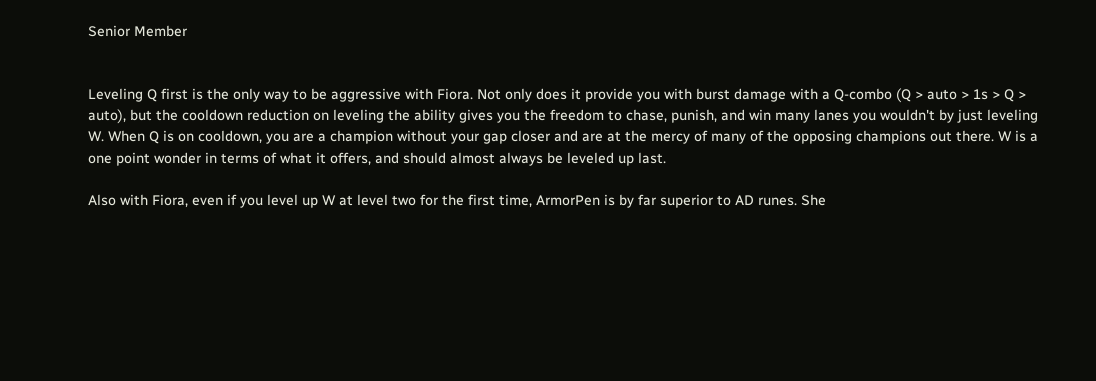Senior Member


Leveling Q first is the only way to be aggressive with Fiora. Not only does it provide you with burst damage with a Q-combo (Q > auto > 1s > Q > auto), but the cooldown reduction on leveling the ability gives you the freedom to chase, punish, and win many lanes you wouldn't by just leveling W. When Q is on cooldown, you are a champion without your gap closer and are at the mercy of many of the opposing champions out there. W is a one point wonder in terms of what it offers, and should almost always be leveled up last.

Also with Fiora, even if you level up W at level two for the first time, ArmorPen is by far superior to AD runes. She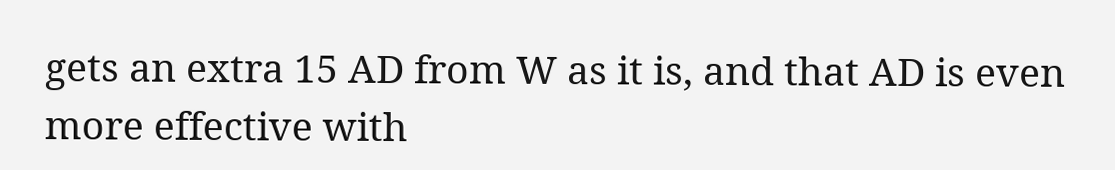gets an extra 15 AD from W as it is, and that AD is even more effective with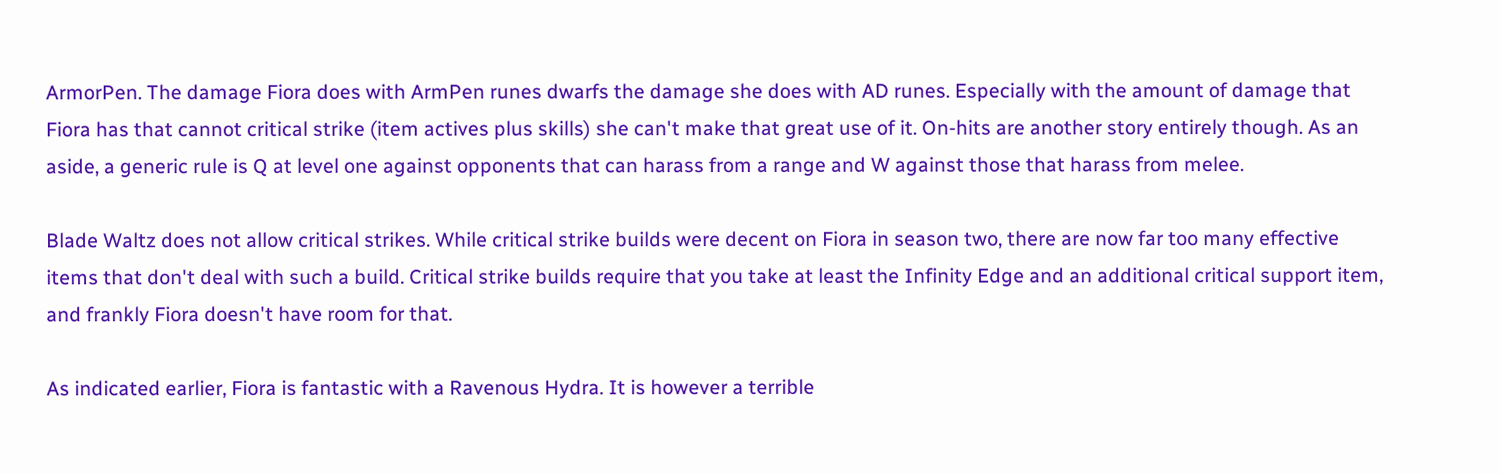ArmorPen. The damage Fiora does with ArmPen runes dwarfs the damage she does with AD runes. Especially with the amount of damage that Fiora has that cannot critical strike (item actives plus skills) she can't make that great use of it. On-hits are another story entirely though. As an aside, a generic rule is Q at level one against opponents that can harass from a range and W against those that harass from melee.

Blade Waltz does not allow critical strikes. While critical strike builds were decent on Fiora in season two, there are now far too many effective items that don't deal with such a build. Critical strike builds require that you take at least the Infinity Edge and an additional critical support item, and frankly Fiora doesn't have room for that.

As indicated earlier, Fiora is fantastic with a Ravenous Hydra. It is however a terrible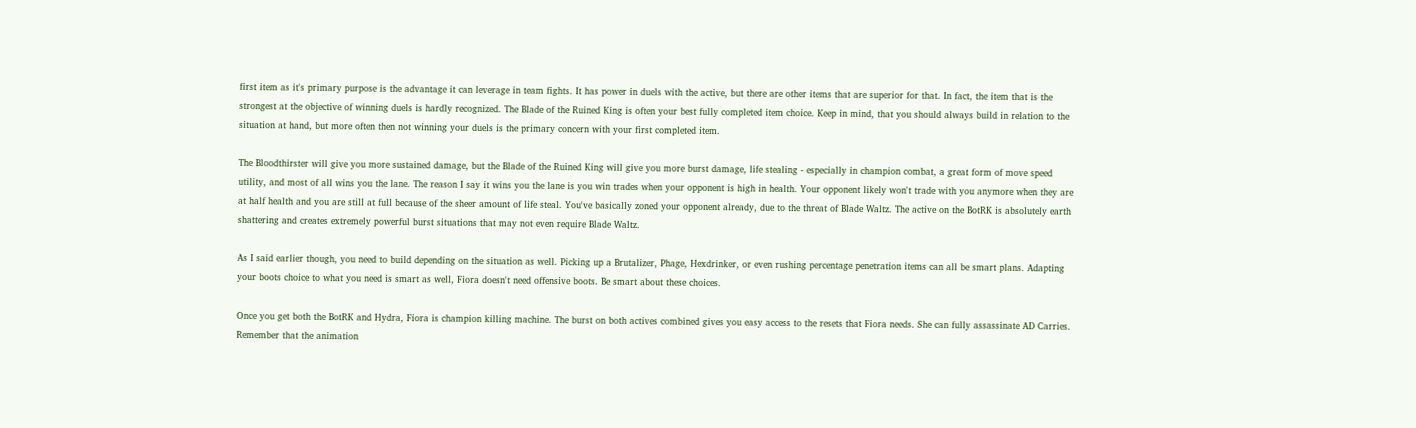first item as it's primary purpose is the advantage it can leverage in team fights. It has power in duels with the active, but there are other items that are superior for that. In fact, the item that is the strongest at the objective of winning duels is hardly recognized. The Blade of the Ruined King is often your best fully completed item choice. Keep in mind, that you should always build in relation to the situation at hand, but more often then not winning your duels is the primary concern with your first completed item.

The Bloodthirster will give you more sustained damage, but the Blade of the Ruined King will give you more burst damage, life stealing - especially in champion combat, a great form of move speed utility, and most of all wins you the lane. The reason I say it wins you the lane is you win trades when your opponent is high in health. Your opponent likely won't trade with you anymore when they are at half health and you are still at full because of the sheer amount of life steal. You've basically zoned your opponent already, due to the threat of Blade Waltz. The active on the BotRK is absolutely earth shattering and creates extremely powerful burst situations that may not even require Blade Waltz.

As I said earlier though, you need to build depending on the situation as well. Picking up a Brutalizer, Phage, Hexdrinker, or even rushing percentage penetration items can all be smart plans. Adapting your boots choice to what you need is smart as well, Fiora doesn't need offensive boots. Be smart about these choices.

Once you get both the BotRK and Hydra, Fiora is champion killing machine. The burst on both actives combined gives you easy access to the resets that Fiora needs. She can fully assassinate AD Carries. Remember that the animation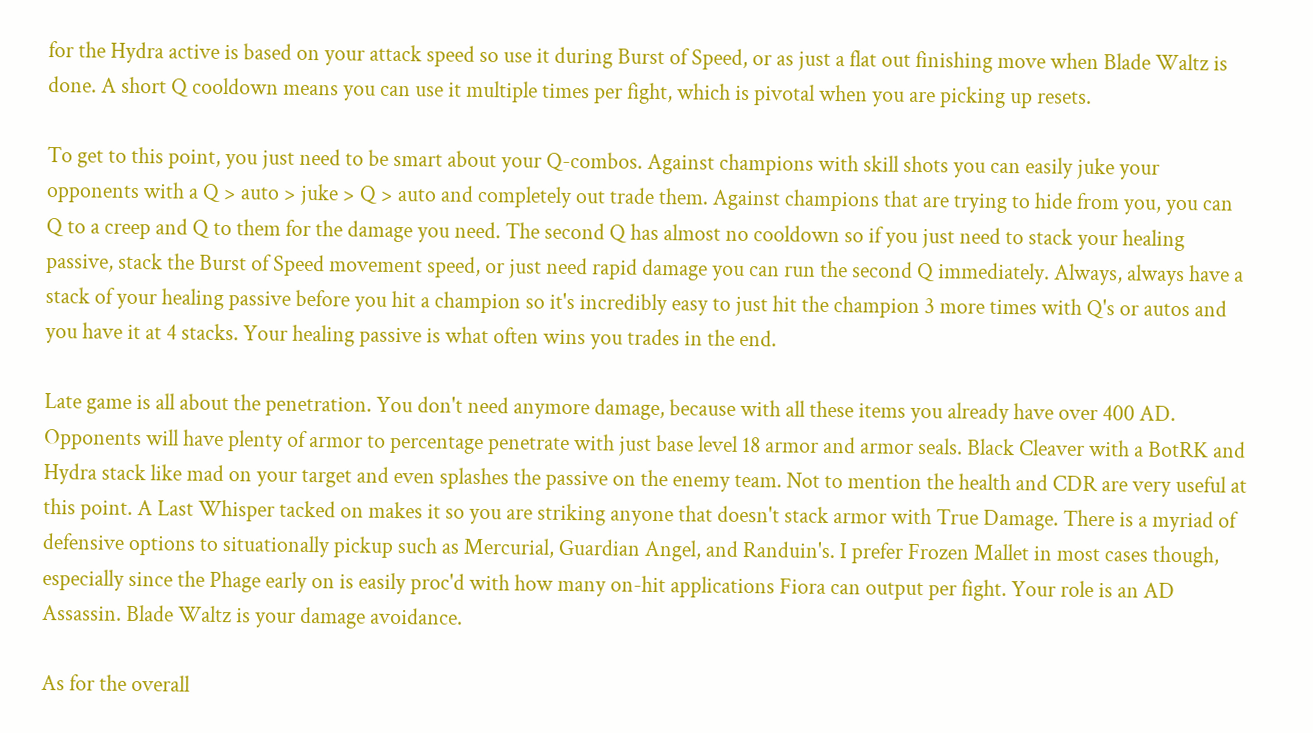for the Hydra active is based on your attack speed so use it during Burst of Speed, or as just a flat out finishing move when Blade Waltz is done. A short Q cooldown means you can use it multiple times per fight, which is pivotal when you are picking up resets.

To get to this point, you just need to be smart about your Q-combos. Against champions with skill shots you can easily juke your opponents with a Q > auto > juke > Q > auto and completely out trade them. Against champions that are trying to hide from you, you can Q to a creep and Q to them for the damage you need. The second Q has almost no cooldown so if you just need to stack your healing passive, stack the Burst of Speed movement speed, or just need rapid damage you can run the second Q immediately. Always, always have a stack of your healing passive before you hit a champion so it's incredibly easy to just hit the champion 3 more times with Q's or autos and you have it at 4 stacks. Your healing passive is what often wins you trades in the end.

Late game is all about the penetration. You don't need anymore damage, because with all these items you already have over 400 AD. Opponents will have plenty of armor to percentage penetrate with just base level 18 armor and armor seals. Black Cleaver with a BotRK and Hydra stack like mad on your target and even splashes the passive on the enemy team. Not to mention the health and CDR are very useful at this point. A Last Whisper tacked on makes it so you are striking anyone that doesn't stack armor with True Damage. There is a myriad of defensive options to situationally pickup such as Mercurial, Guardian Angel, and Randuin's. I prefer Frozen Mallet in most cases though, especially since the Phage early on is easily proc'd with how many on-hit applications Fiora can output per fight. Your role is an AD Assassin. Blade Waltz is your damage avoidance.

As for the overall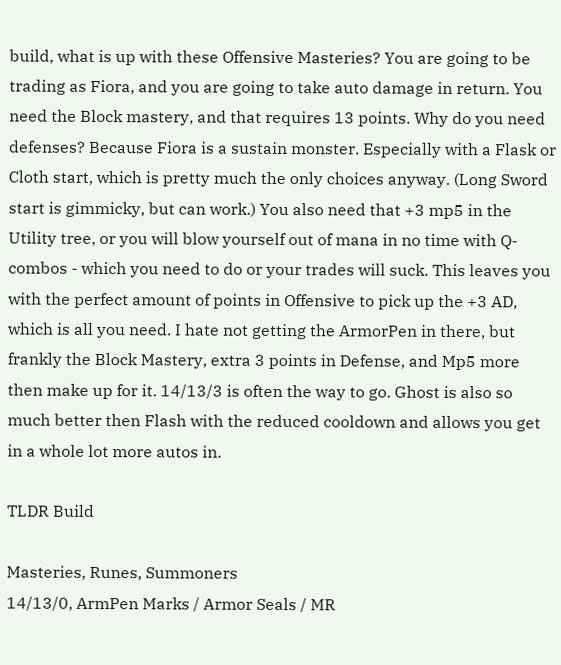build, what is up with these Offensive Masteries? You are going to be trading as Fiora, and you are going to take auto damage in return. You need the Block mastery, and that requires 13 points. Why do you need defenses? Because Fiora is a sustain monster. Especially with a Flask or Cloth start, which is pretty much the only choices anyway. (Long Sword start is gimmicky, but can work.) You also need that +3 mp5 in the Utility tree, or you will blow yourself out of mana in no time with Q-combos - which you need to do or your trades will suck. This leaves you with the perfect amount of points in Offensive to pick up the +3 AD, which is all you need. I hate not getting the ArmorPen in there, but frankly the Block Mastery, extra 3 points in Defense, and Mp5 more then make up for it. 14/13/3 is often the way to go. Ghost is also so much better then Flash with the reduced cooldown and allows you get in a whole lot more autos in.

TLDR Build

Masteries, Runes, Summoners
14/13/0, ArmPen Marks / Armor Seals / MR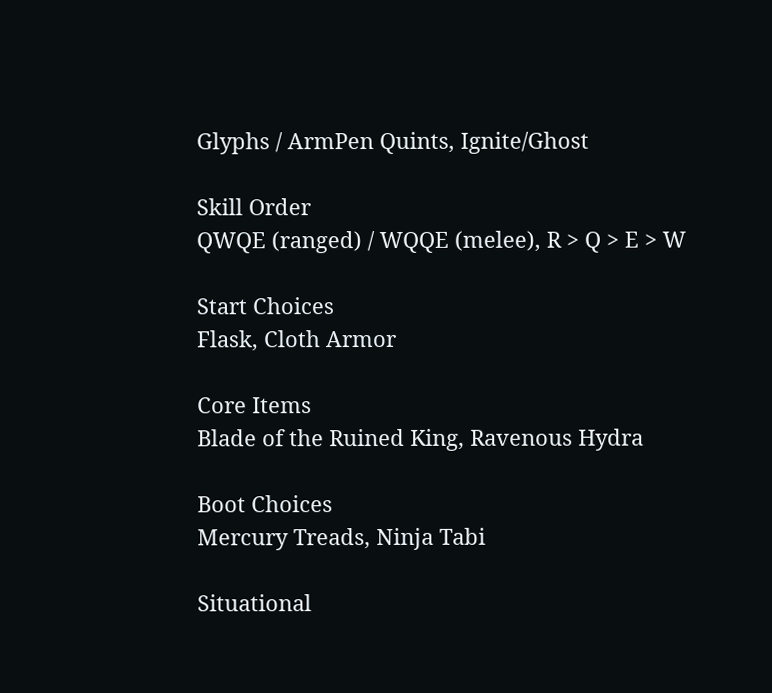Glyphs / ArmPen Quints, Ignite/Ghost

Skill Order
QWQE (ranged) / WQQE (melee), R > Q > E > W

Start Choices
Flask, Cloth Armor

Core Items
Blade of the Ruined King, Ravenous Hydra

Boot Choices
Mercury Treads, Ninja Tabi

Situational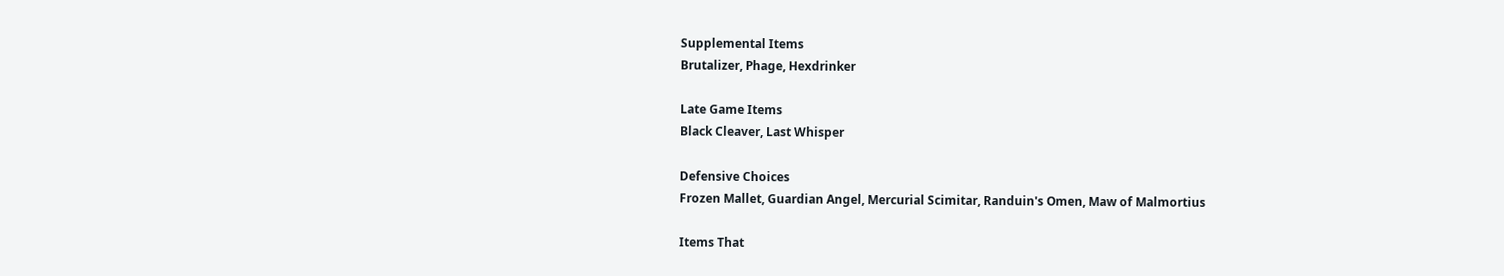Supplemental Items
Brutalizer, Phage, Hexdrinker

Late Game Items
Black Cleaver, Last Whisper

Defensive Choices
Frozen Mallet, Guardian Angel, Mercurial Scimitar, Randuin's Omen, Maw of Malmortius

Items That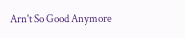Arn't So Good Anymore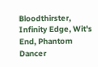Bloodthirster, Infinity Edge, Wit's End, Phantom Dancer